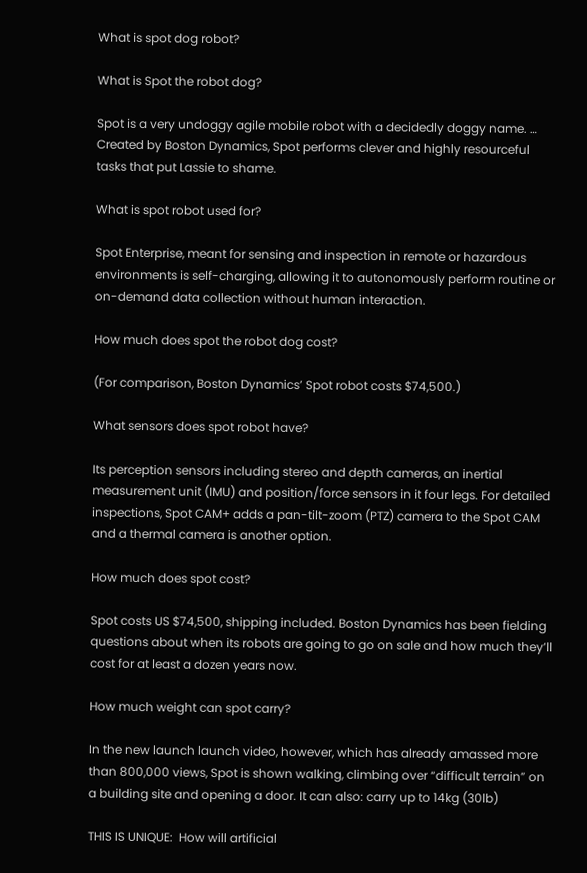What is spot dog robot?

What is Spot the robot dog?

Spot is a very undoggy agile mobile robot with a decidedly doggy name. … Created by Boston Dynamics, Spot performs clever and highly resourceful tasks that put Lassie to shame.

What is spot robot used for?

Spot Enterprise, meant for sensing and inspection in remote or hazardous environments is self-charging, allowing it to autonomously perform routine or on-demand data collection without human interaction.

How much does spot the robot dog cost?

(For comparison, Boston Dynamics’ Spot robot costs $74,500.)

What sensors does spot robot have?

Its perception sensors including stereo and depth cameras, an inertial measurement unit (IMU) and position/force sensors in it four legs. For detailed inspections, Spot CAM+ adds a pan-tilt-zoom (PTZ) camera to the Spot CAM and a thermal camera is another option.

How much does spot cost?

Spot costs US $74,500, shipping included. Boston Dynamics has been fielding questions about when its robots are going to go on sale and how much they’ll cost for at least a dozen years now.

How much weight can spot carry?

In the new launch launch video, however, which has already amassed more than 800,000 views, Spot is shown walking, climbing over “difficult terrain” on a building site and opening a door. It can also: carry up to 14kg (30lb)

THIS IS UNIQUE:  How will artificial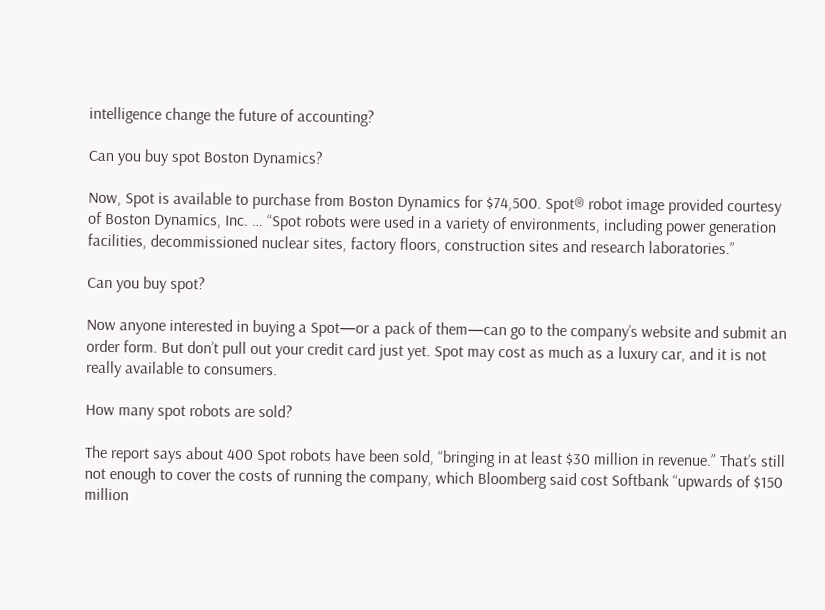intelligence change the future of accounting?

Can you buy spot Boston Dynamics?

Now, Spot is available to purchase from Boston Dynamics for $74,500. Spot® robot image provided courtesy of Boston Dynamics, Inc. … “Spot robots were used in a variety of environments, including power generation facilities, decommissioned nuclear sites, factory floors, construction sites and research laboratories.”

Can you buy spot?

Now anyone interested in buying a Spot—or a pack of them—can go to the company’s website and submit an order form. But don’t pull out your credit card just yet. Spot may cost as much as a luxury car, and it is not really available to consumers.

How many spot robots are sold?

The report says about 400 Spot robots have been sold, “bringing in at least $30 million in revenue.” That’s still not enough to cover the costs of running the company, which Bloomberg said cost Softbank “upwards of $150 million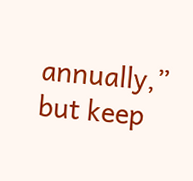annually,” but keep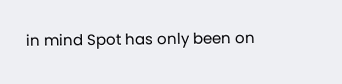in mind Spot has only been on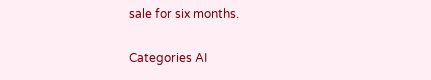sale for six months.

Categories AI